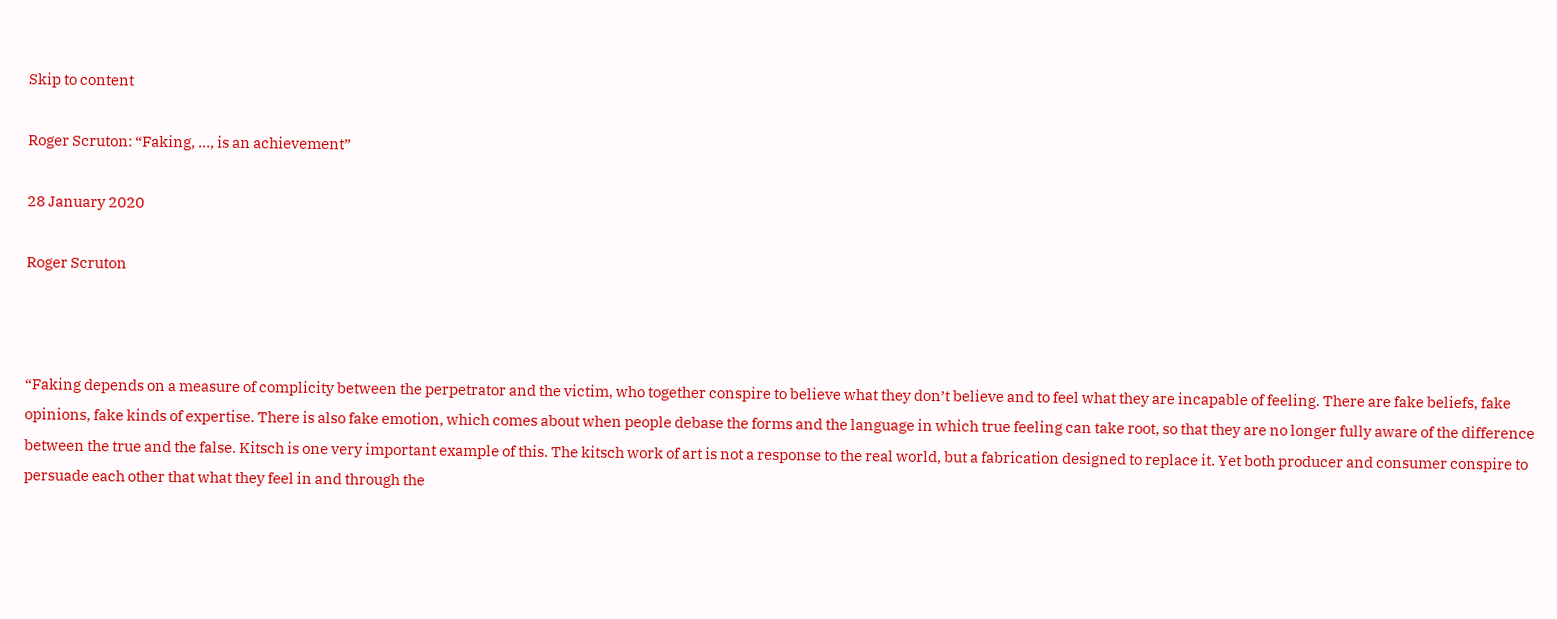Skip to content

Roger Scruton: “Faking, …, is an achievement”

28 January 2020

Roger Scruton



“Faking depends on a measure of complicity between the perpetrator and the victim, who together conspire to believe what they don’t believe and to feel what they are incapable of feeling. There are fake beliefs, fake opinions, fake kinds of expertise. There is also fake emotion, which comes about when people debase the forms and the language in which true feeling can take root, so that they are no longer fully aware of the difference between the true and the false. Kitsch is one very important example of this. The kitsch work of art is not a response to the real world, but a fabrication designed to replace it. Yet both producer and consumer conspire to persuade each other that what they feel in and through the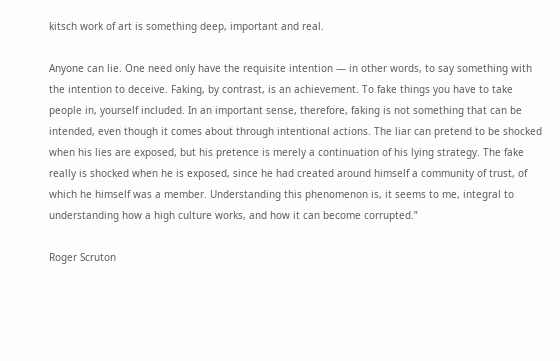kitsch work of art is something deep, important and real.

Anyone can lie. One need only have the requisite intention — in other words, to say something with the intention to deceive. Faking, by contrast, is an achievement. To fake things you have to take people in, yourself included. In an important sense, therefore, faking is not something that can be intended, even though it comes about through intentional actions. The liar can pretend to be shocked when his lies are exposed, but his pretence is merely a continuation of his lying strategy. The fake really is shocked when he is exposed, since he had created around himself a community of trust, of which he himself was a member. Understanding this phenomenon is, it seems to me, integral to understanding how a high culture works, and how it can become corrupted.”

Roger Scruton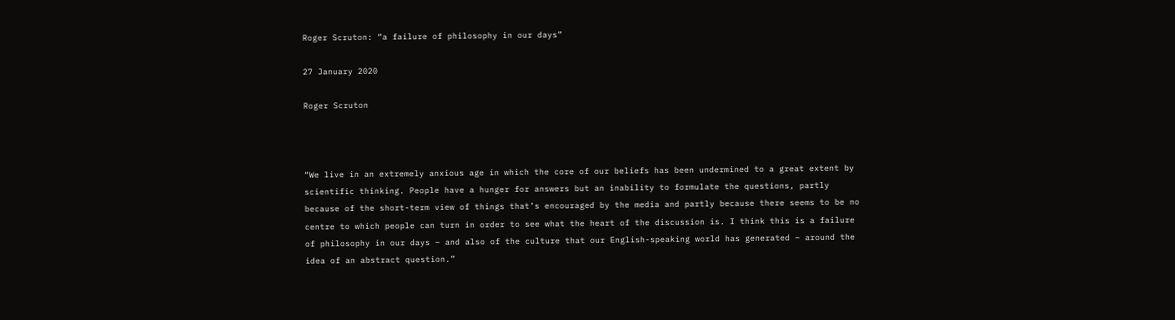Roger Scruton: “a failure of philosophy in our days”

27 January 2020

Roger Scruton



“We live in an extremely anxious age in which the core of our beliefs has been undermined to a great extent by scientific thinking. People have a hunger for answers but an inability to formulate the questions, partly because of the short-term view of things that’s encouraged by the media and partly because there seems to be no centre to which people can turn in order to see what the heart of the discussion is. I think this is a failure of philosophy in our days – and also of the culture that our English-speaking world has generated – around the idea of an abstract question.”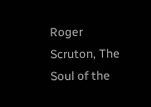Roger Scruton, The Soul of the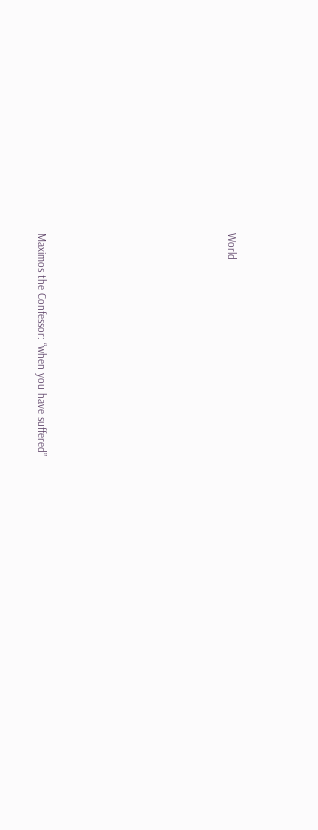World







Maximos the Confessor: “when you have suffered”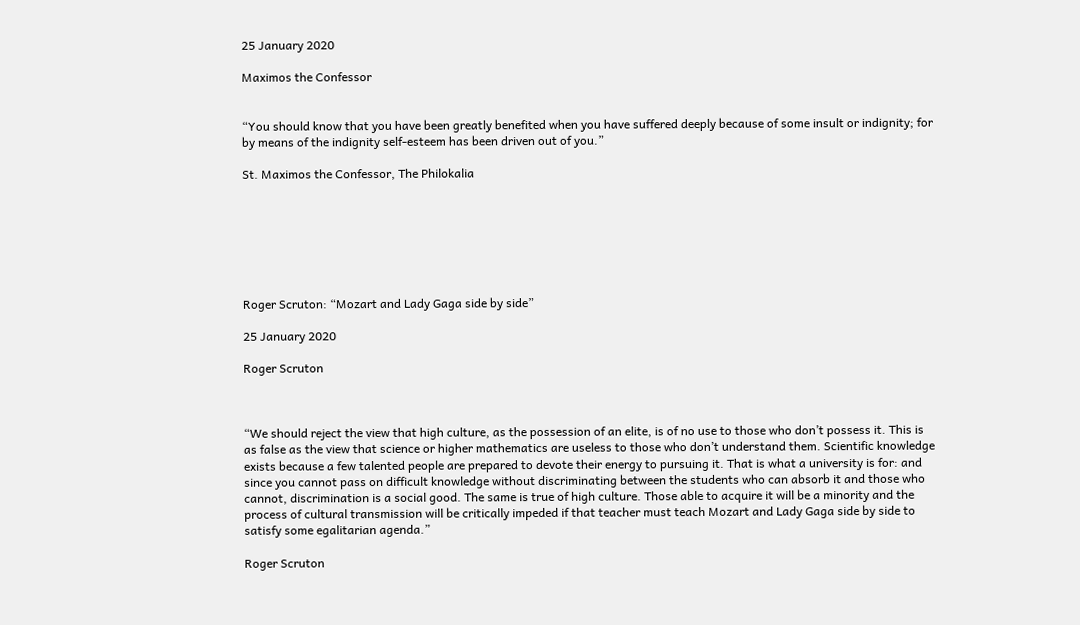25 January 2020

Maximos the Confessor


“You should know that you have been greatly benefited when you have suffered deeply because of some insult or indignity; for by means of the indignity self-esteem has been driven out of you.”

St. Maximos the Confessor, The Philokalia







Roger Scruton: “Mozart and Lady Gaga side by side”

25 January 2020

Roger Scruton



“We should reject the view that high culture, as the possession of an elite, is of no use to those who don’t possess it. This is as false as the view that science or higher mathematics are useless to those who don’t understand them. Scientific knowledge exists because a few talented people are prepared to devote their energy to pursuing it. That is what a university is for: and since you cannot pass on difficult knowledge without discriminating between the students who can absorb it and those who cannot, discrimination is a social good. The same is true of high culture. Those able to acquire it will be a minority and the process of cultural transmission will be critically impeded if that teacher must teach Mozart and Lady Gaga side by side to satisfy some egalitarian agenda.”

Roger Scruton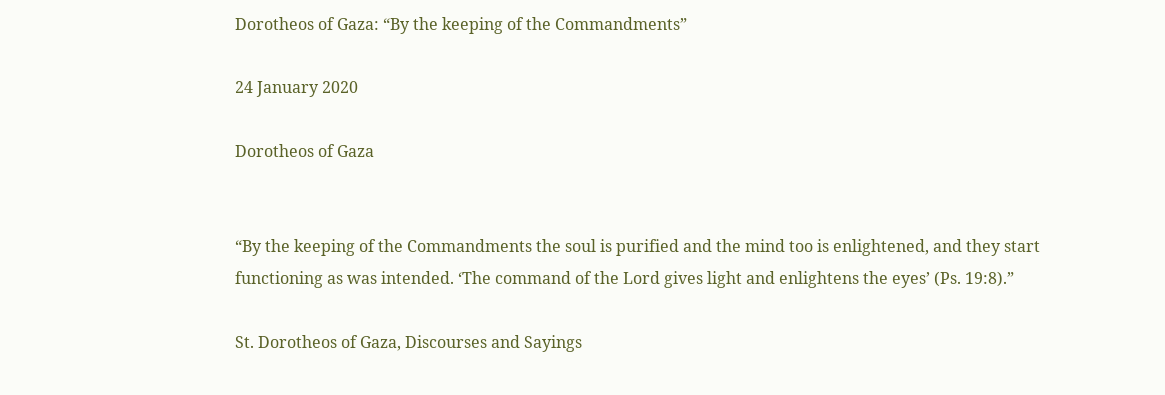Dorotheos of Gaza: “By the keeping of the Commandments”

24 January 2020

Dorotheos of Gaza


“By the keeping of the Commandments the soul is purified and the mind too is enlightened, and they start functioning as was intended. ‘The command of the Lord gives light and enlightens the eyes’ (Ps. 19:8).”

St. Dorotheos of Gaza, Discourses and Sayings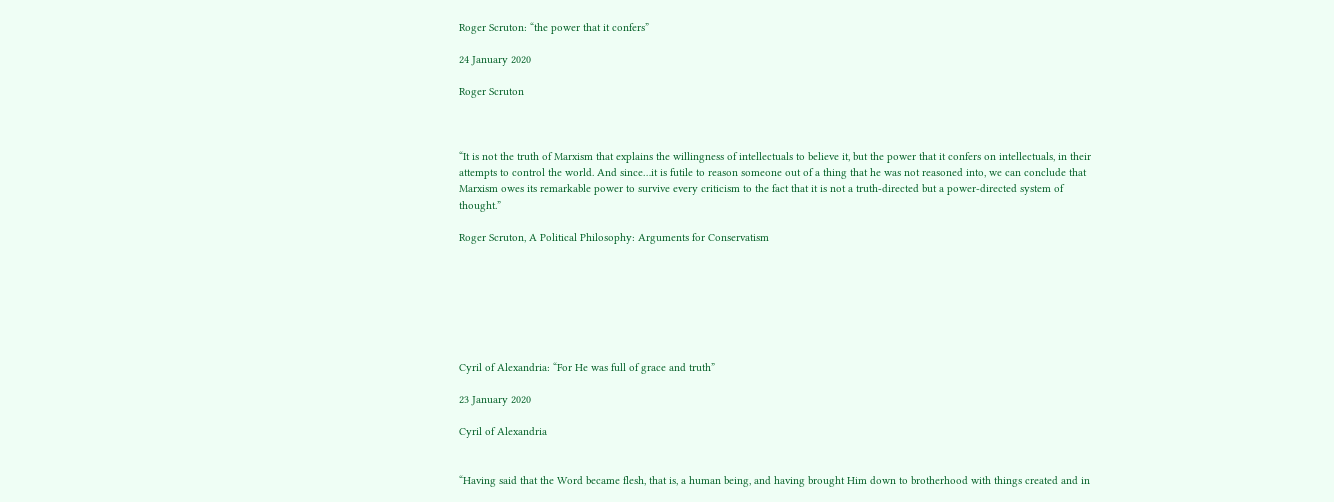Roger Scruton: “the power that it confers”

24 January 2020

Roger Scruton



“It is not the truth of Marxism that explains the willingness of intellectuals to believe it, but the power that it confers on intellectuals, in their attempts to control the world. And since…it is futile to reason someone out of a thing that he was not reasoned into, we can conclude that Marxism owes its remarkable power to survive every criticism to the fact that it is not a truth-directed but a power-directed system of thought.”

Roger Scruton, A Political Philosophy: Arguments for Conservatism







Cyril of Alexandria: “For He was full of grace and truth”

23 January 2020

Cyril of Alexandria


“Having said that the Word became flesh, that is, a human being, and having brought Him down to brotherhood with things created and in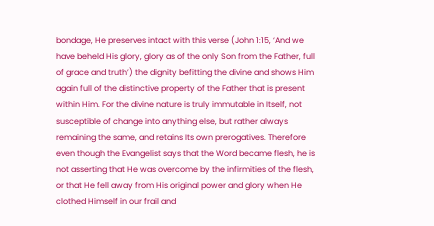bondage, He preserves intact with this verse (John 1:15, ‘And we have beheld His glory, glory as of the only Son from the Father, full of grace and truth’) the dignity befitting the divine and shows Him again full of the distinctive property of the Father that is present within Him. For the divine nature is truly immutable in Itself, not susceptible of change into anything else, but rather always remaining the same, and retains Its own prerogatives. Therefore even though the Evangelist says that the Word became flesh, he is not asserting that He was overcome by the infirmities of the flesh, or that He fell away from His original power and glory when He clothed Himself in our frail and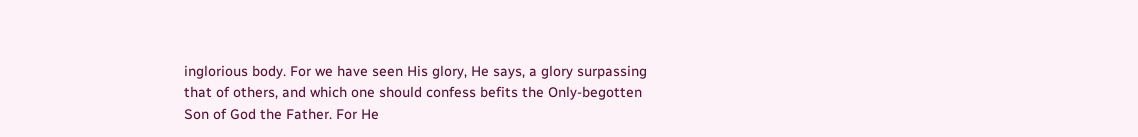inglorious body. For we have seen His glory, He says, a glory surpassing that of others, and which one should confess befits the Only-begotten Son of God the Father. For He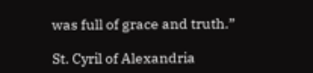was full of grace and truth.”

St. Cyril of Alexandria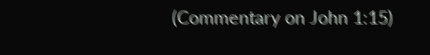(Commentary on John 1:15)